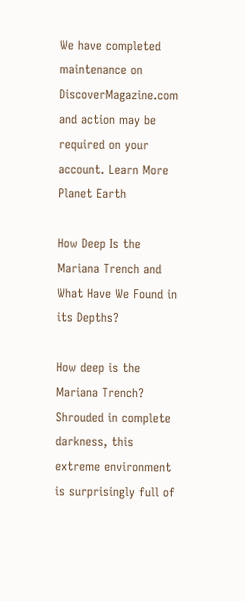We have completed maintenance on DiscoverMagazine.com and action may be required on your account. Learn More
Planet Earth

How Deep Is the Mariana Trench and What Have We Found in its Depths?

How deep is the Mariana Trench? Shrouded in complete darkness, this extreme environment is surprisingly full of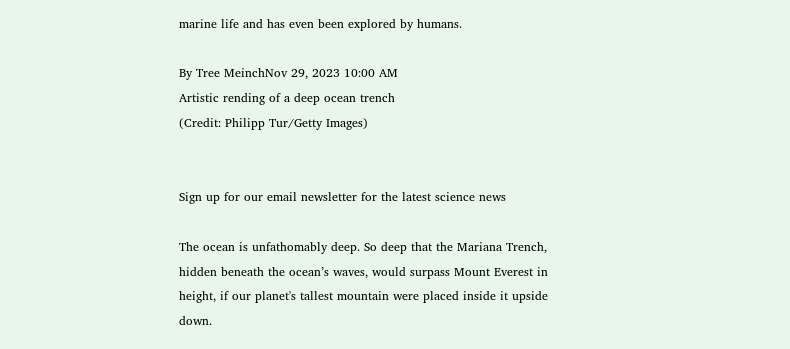marine life and has even been explored by humans.

By Tree MeinchNov 29, 2023 10:00 AM
Artistic rending of a deep ocean trench
(Credit: Philipp Tur/Getty Images)


Sign up for our email newsletter for the latest science news

The ocean is unfathomably deep. So deep that the Mariana Trench, hidden beneath the ocean’s waves, would surpass Mount Everest in height, if our planet's tallest mountain were placed inside it upside down.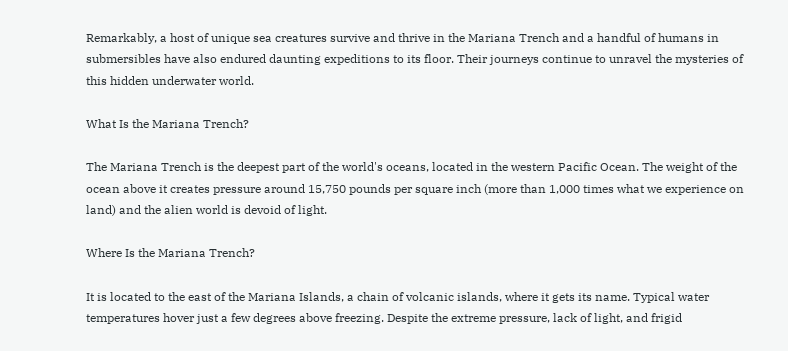Remarkably, a host of unique sea creatures survive and thrive in the Mariana Trench and a handful of humans in submersibles have also endured daunting expeditions to its floor. Their journeys continue to unravel the mysteries of this hidden underwater world.

What Is the Mariana Trench?

The Mariana Trench is the deepest part of the world's oceans, located in the western Pacific Ocean. The weight of the ocean above it creates pressure around 15,750 pounds per square inch (more than 1,000 times what we experience on land) and the alien world is devoid of light.

Where Is the Mariana Trench?

It is located to the east of the Mariana Islands, a chain of volcanic islands, where it gets its name. Typical water temperatures hover just a few degrees above freezing. Despite the extreme pressure, lack of light, and frigid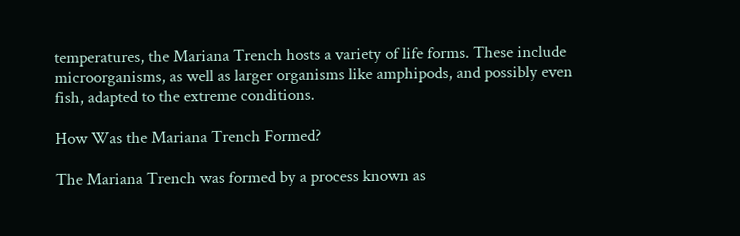temperatures, the Mariana Trench hosts a variety of life forms. These include microorganisms, as well as larger organisms like amphipods, and possibly even fish, adapted to the extreme conditions.

How Was the Mariana Trench Formed?

The Mariana Trench was formed by a process known as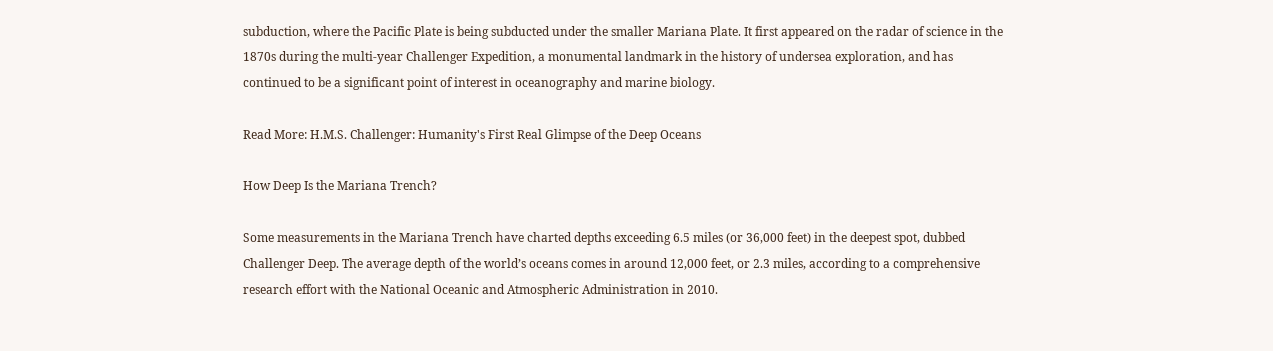subduction, where the Pacific Plate is being subducted under the smaller Mariana Plate. It first appeared on the radar of science in the 1870s during the multi-year Challenger Expedition, a monumental landmark in the history of undersea exploration, and has continued to be a significant point of interest in oceanography and marine biology.

Read More: H.M.S. Challenger: Humanity's First Real Glimpse of the Deep Oceans

How Deep Is the Mariana Trench?

Some measurements in the Mariana Trench have charted depths exceeding 6.5 miles (or 36,000 feet) in the deepest spot, dubbed Challenger Deep. The average depth of the world’s oceans comes in around 12,000 feet, or 2.3 miles, according to a comprehensive research effort with the National Oceanic and Atmospheric Administration in 2010.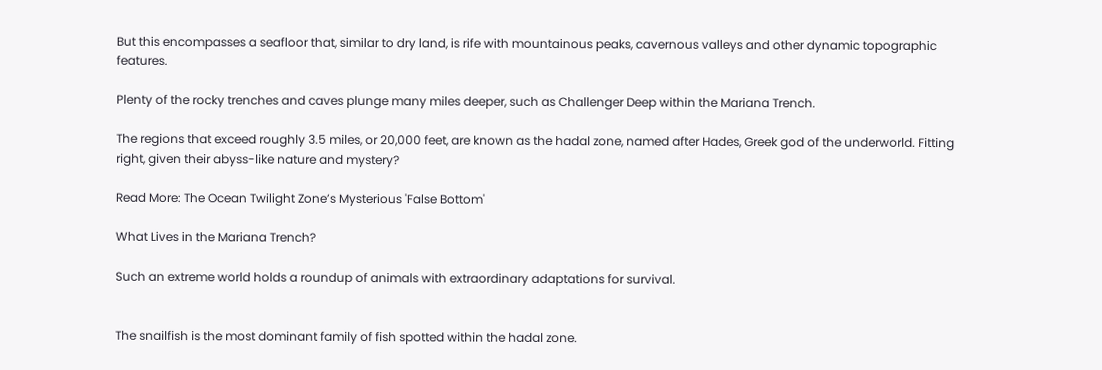But this encompasses a seafloor that, similar to dry land, is rife with mountainous peaks, cavernous valleys and other dynamic topographic features.

Plenty of the rocky trenches and caves plunge many miles deeper, such as Challenger Deep within the Mariana Trench.

The regions that exceed roughly 3.5 miles, or 20,000 feet, are known as the hadal zone, named after Hades, Greek god of the underworld. Fitting right, given their abyss-like nature and mystery?

Read More: The Ocean Twilight Zone’s Mysterious 'False Bottom'

What Lives in the Mariana Trench?

Such an extreme world holds a roundup of animals with extraordinary adaptations for survival.


The snailfish is the most dominant family of fish spotted within the hadal zone.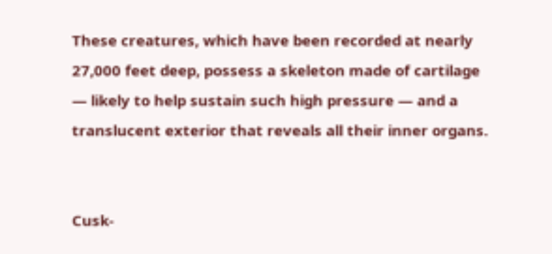These creatures, which have been recorded at nearly 27,000 feet deep, possess a skeleton made of cartilage — likely to help sustain such high pressure — and a translucent exterior that reveals all their inner organs.


Cusk-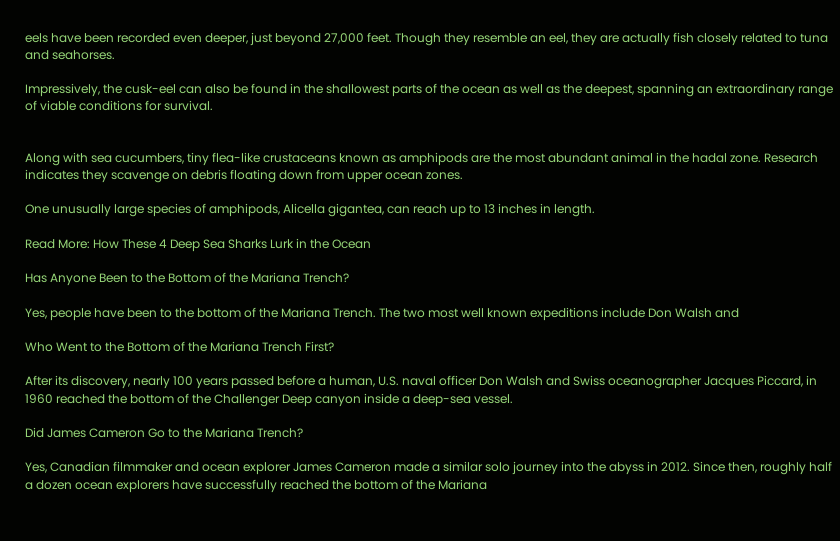eels have been recorded even deeper, just beyond 27,000 feet. Though they resemble an eel, they are actually fish closely related to tuna and seahorses.

Impressively, the cusk-eel can also be found in the shallowest parts of the ocean as well as the deepest, spanning an extraordinary range of viable conditions for survival.


Along with sea cucumbers, tiny flea-like crustaceans known as amphipods are the most abundant animal in the hadal zone. Research indicates they scavenge on debris floating down from upper ocean zones.

One unusually large species of amphipods, Alicella gigantea, can reach up to 13 inches in length.

Read More: How These 4 Deep Sea Sharks Lurk in the Ocean

Has Anyone Been to the Bottom of the Mariana Trench?

Yes, people have been to the bottom of the Mariana Trench. The two most well known expeditions include Don Walsh and

Who Went to the Bottom of the Mariana Trench First?

After its discovery, nearly 100 years passed before a human, U.S. naval officer Don Walsh and Swiss oceanographer Jacques Piccard, in 1960 reached the bottom of the Challenger Deep canyon inside a deep-sea vessel.

Did James Cameron Go to the Mariana Trench?

Yes, Canadian filmmaker and ocean explorer James Cameron made a similar solo journey into the abyss in 2012. Since then, roughly half a dozen ocean explorers have successfully reached the bottom of the Mariana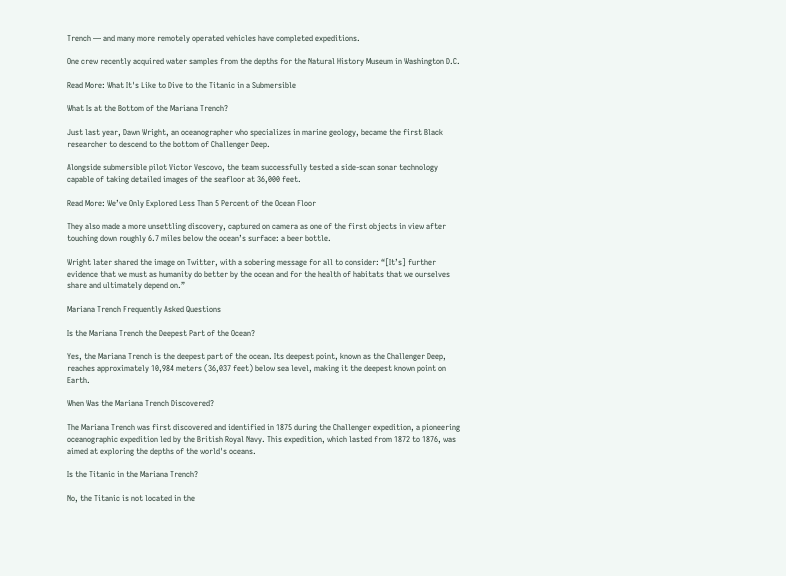Trench — and many more remotely operated vehicles have completed expeditions.

One crew recently acquired water samples from the depths for the Natural History Museum in Washington D.C.

Read More: What It's Like to Dive to the Titanic in a Submersible

What Is at the Bottom of the Mariana Trench?

Just last year, Dawn Wright, an oceanographer who specializes in marine geology, became the first Black researcher to descend to the bottom of Challenger Deep.

Alongside submersible pilot Victor Vescovo, the team successfully tested a side-scan sonar technology capable of taking detailed images of the seafloor at 36,000 feet.

Read More: We’ve Only Explored Less Than 5 Percent of the Ocean Floor

They also made a more unsettling discovery, captured on camera as one of the first objects in view after touching down roughly 6.7 miles below the ocean’s surface: a beer bottle.

Wright later shared the image on Twitter, with a sobering message for all to consider: “[It’s] further evidence that we must as humanity do better by the ocean and for the health of habitats that we ourselves share and ultimately depend on.”

Mariana Trench Frequently Asked Questions

Is the Mariana Trench the Deepest Part of the Ocean?

Yes, the Mariana Trench is the deepest part of the ocean. Its deepest point, known as the Challenger Deep, reaches approximately 10,984 meters (36,037 feet) below sea level, making it the deepest known point on Earth.

When Was the Mariana Trench Discovered?

The Mariana Trench was first discovered and identified in 1875 during the Challenger expedition, a pioneering oceanographic expedition led by the British Royal Navy. This expedition, which lasted from 1872 to 1876, was aimed at exploring the depths of the world's oceans.

Is the Titanic in the Mariana Trench?

No, the Titanic is not located in the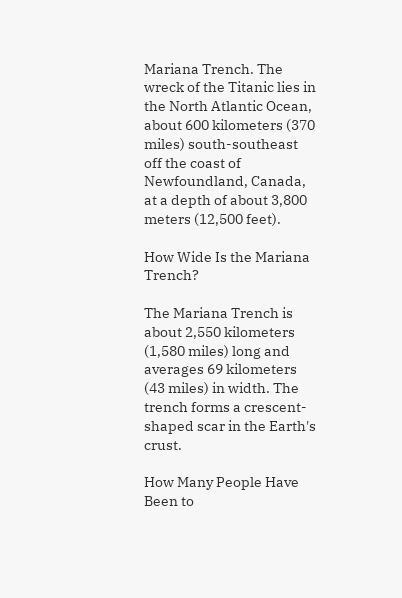Mariana Trench. The wreck of the Titanic lies in the North Atlantic Ocean, about 600 kilometers (370 miles) south-southeast off the coast of Newfoundland, Canada, at a depth of about 3,800 meters (12,500 feet).

How Wide Is the Mariana Trench?

The Mariana Trench is about 2,550 kilometers (1,580 miles) long and averages 69 kilometers (43 miles) in width. The trench forms a crescent-shaped scar in the Earth's crust.

How Many People Have Been to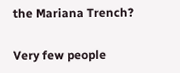the Mariana Trench?

Very few people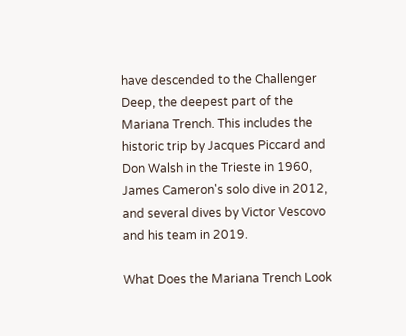have descended to the Challenger Deep, the deepest part of the Mariana Trench. This includes the historic trip by Jacques Piccard and Don Walsh in the Trieste in 1960, James Cameron's solo dive in 2012, and several dives by Victor Vescovo and his team in 2019.

What Does the Mariana Trench Look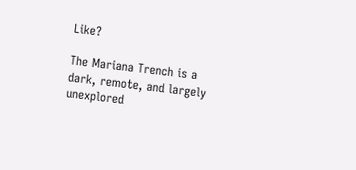Like?

The Mariana Trench is a dark, remote, and largely unexplored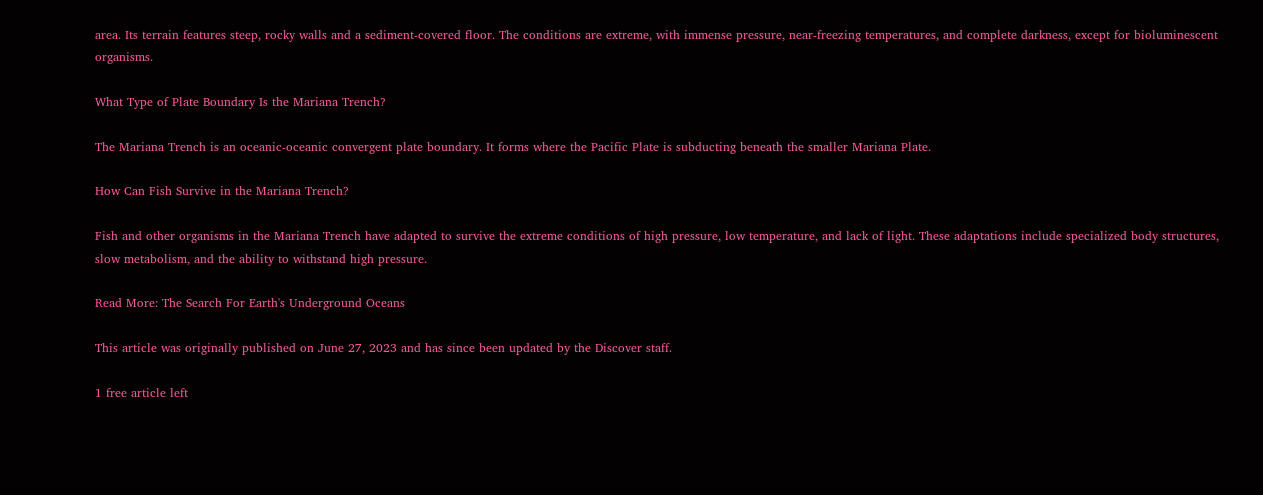area. Its terrain features steep, rocky walls and a sediment-covered floor. The conditions are extreme, with immense pressure, near-freezing temperatures, and complete darkness, except for bioluminescent organisms.

What Type of Plate Boundary Is the Mariana Trench?

The Mariana Trench is an oceanic-oceanic convergent plate boundary. It forms where the Pacific Plate is subducting beneath the smaller Mariana Plate.

How Can Fish Survive in the Mariana Trench?

Fish and other organisms in the Mariana Trench have adapted to survive the extreme conditions of high pressure, low temperature, and lack of light. These adaptations include specialized body structures, slow metabolism, and the ability to withstand high pressure.

Read More: The Search For Earth's Underground Oceans

This article was originally published on June 27, 2023 and has since been updated by the Discover staff.

1 free article left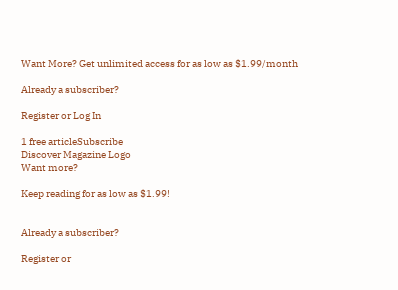Want More? Get unlimited access for as low as $1.99/month

Already a subscriber?

Register or Log In

1 free articleSubscribe
Discover Magazine Logo
Want more?

Keep reading for as low as $1.99!


Already a subscriber?

Register or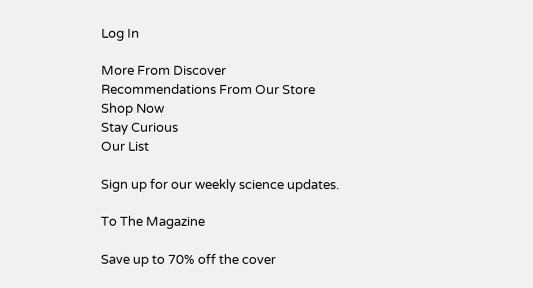Log In

More From Discover
Recommendations From Our Store
Shop Now
Stay Curious
Our List

Sign up for our weekly science updates.

To The Magazine

Save up to 70% off the cover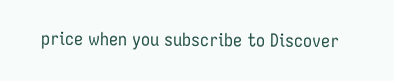price when you subscribe to Discover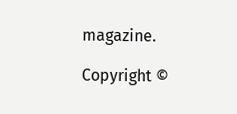magazine.

Copyright ©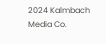2024 Kalmbach Media Co.